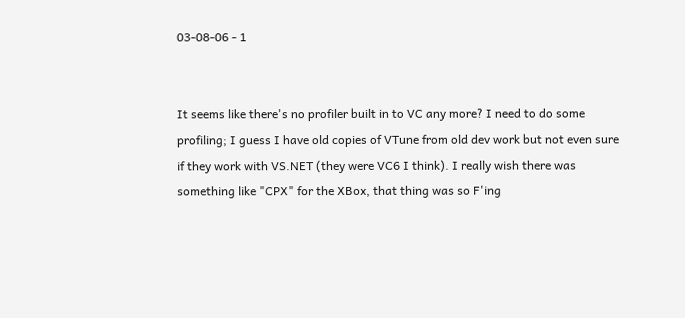03-08-06 - 1


It seems like there's no profiler built in to VC any more? I need to do some profiling; I guess I have old copies of VTune from old dev work but not even sure if they work with VS.NET (they were VC6 I think). I really wish there was something like "CPX" for the XBox, that thing was so F'ing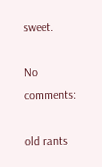sweet.

No comments:

old rants